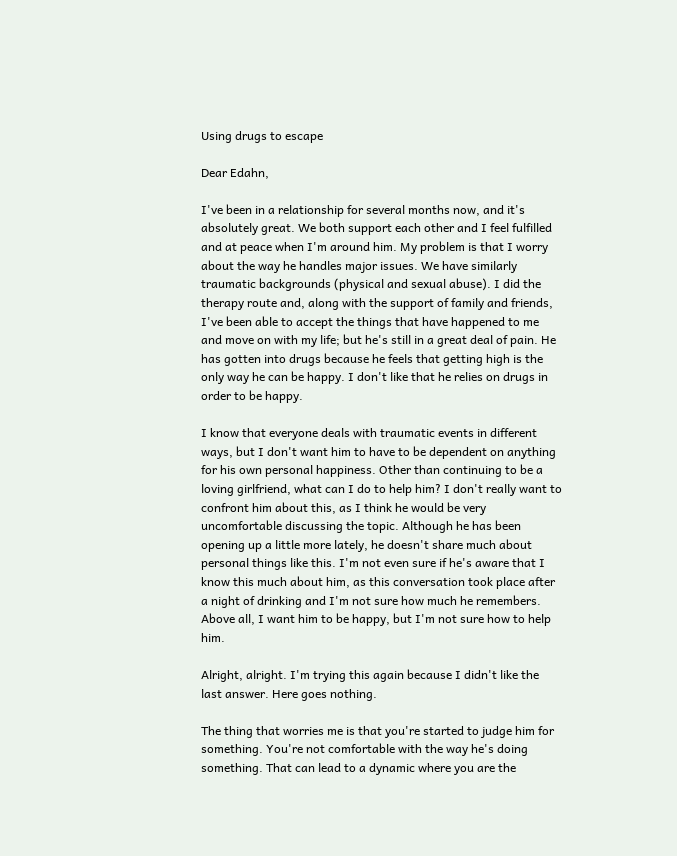Using drugs to escape

Dear Edahn,

I've been in a relationship for several months now, and it's absolutely great. We both support each other and I feel fulfilled and at peace when I'm around him. My problem is that I worry about the way he handles major issues. We have similarly traumatic backgrounds (physical and sexual abuse). I did the therapy route and, along with the support of family and friends, I've been able to accept the things that have happened to me and move on with my life; but he's still in a great deal of pain. He has gotten into drugs because he feels that getting high is the only way he can be happy. I don't like that he relies on drugs in order to be happy.

I know that everyone deals with traumatic events in different ways, but I don't want him to have to be dependent on anything for his own personal happiness. Other than continuing to be a loving girlfriend, what can I do to help him? I don't really want to confront him about this, as I think he would be very uncomfortable discussing the topic. Although he has been opening up a little more lately, he doesn't share much about personal things like this. I'm not even sure if he's aware that I know this much about him, as this conversation took place after a night of drinking and I'm not sure how much he remembers. Above all, I want him to be happy, but I'm not sure how to help him.

Alright, alright. I'm trying this again because I didn't like the last answer. Here goes nothing.

The thing that worries me is that you're started to judge him for something. You're not comfortable with the way he's doing something. That can lead to a dynamic where you are the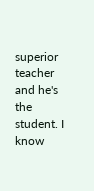superior teacher and he's the student. I know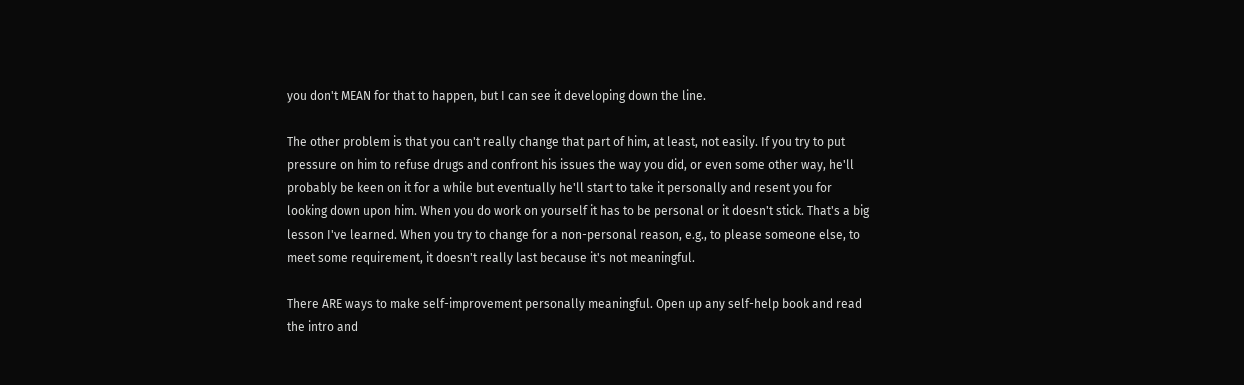you don't MEAN for that to happen, but I can see it developing down the line.

The other problem is that you can't really change that part of him, at least, not easily. If you try to put pressure on him to refuse drugs and confront his issues the way you did, or even some other way, he'll probably be keen on it for a while but eventually he'll start to take it personally and resent you for looking down upon him. When you do work on yourself it has to be personal or it doesn't stick. That's a big lesson I've learned. When you try to change for a non-personal reason, e.g., to please someone else, to meet some requirement, it doesn't really last because it's not meaningful.

There ARE ways to make self-improvement personally meaningful. Open up any self-help book and read the intro and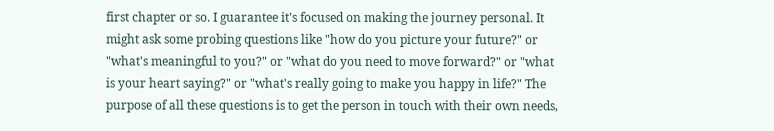first chapter or so. I guarantee it's focused on making the journey personal. It might ask some probing questions like "how do you picture your future?" or "what's meaningful to you?" or "what do you need to move forward?" or "what is your heart saying?" or "what's really going to make you happy in life?" The purpose of all these questions is to get the person in touch with their own needs,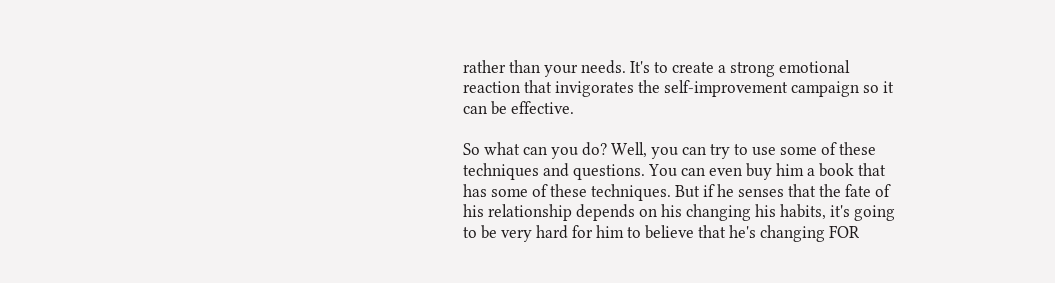rather than your needs. It's to create a strong emotional reaction that invigorates the self-improvement campaign so it can be effective.

So what can you do? Well, you can try to use some of these techniques and questions. You can even buy him a book that has some of these techniques. But if he senses that the fate of his relationship depends on his changing his habits, it's going to be very hard for him to believe that he's changing FOR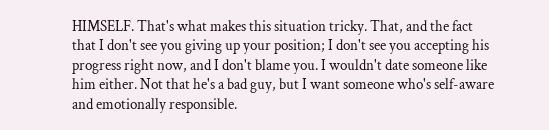HIMSELF. That's what makes this situation tricky. That, and the fact that I don't see you giving up your position; I don't see you accepting his progress right now, and I don't blame you. I wouldn't date someone like him either. Not that he's a bad guy, but I want someone who's self-aware and emotionally responsible.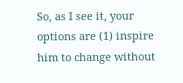So, as I see it, your options are (1) inspire him to change without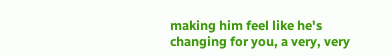making him feel like he's changing for you, a very, very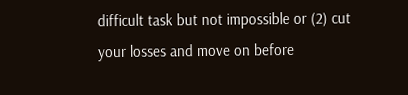difficult task but not impossible or (2) cut your losses and move on before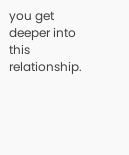you get deeper into this relationship.